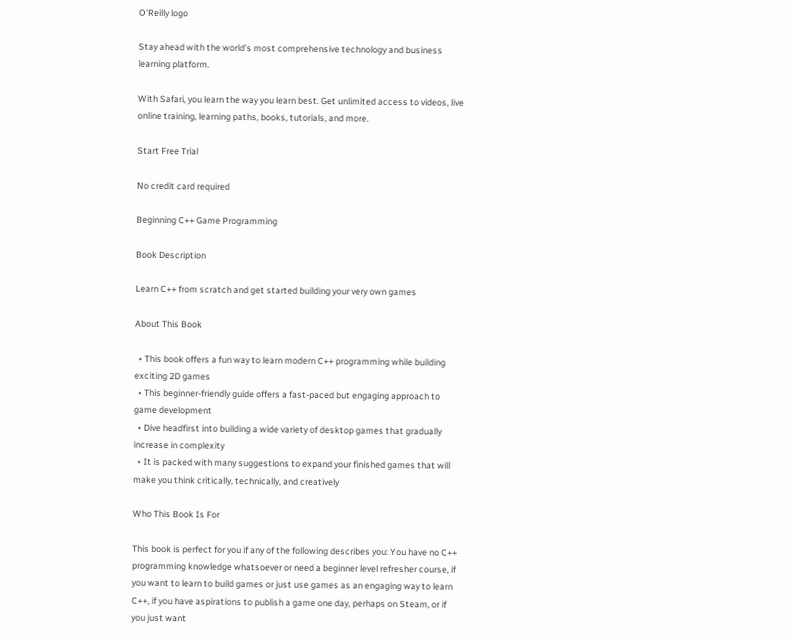O'Reilly logo

Stay ahead with the world's most comprehensive technology and business learning platform.

With Safari, you learn the way you learn best. Get unlimited access to videos, live online training, learning paths, books, tutorials, and more.

Start Free Trial

No credit card required

Beginning C++ Game Programming

Book Description

Learn C++ from scratch and get started building your very own games

About This Book

  • This book offers a fun way to learn modern C++ programming while building exciting 2D games
  • This beginner-friendly guide offers a fast-paced but engaging approach to game development
  • Dive headfirst into building a wide variety of desktop games that gradually increase in complexity
  • It is packed with many suggestions to expand your finished games that will make you think critically, technically, and creatively

Who This Book Is For

This book is perfect for you if any of the following describes you: You have no C++ programming knowledge whatsoever or need a beginner level refresher course, if you want to learn to build games or just use games as an engaging way to learn C++, if you have aspirations to publish a game one day, perhaps on Steam, or if you just want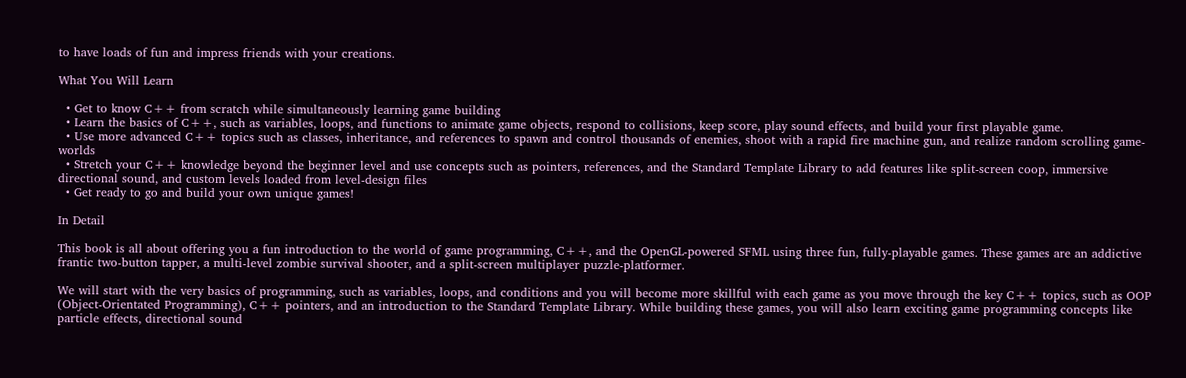to have loads of fun and impress friends with your creations.

What You Will Learn

  • Get to know C++ from scratch while simultaneously learning game building
  • Learn the basics of C++, such as variables, loops, and functions to animate game objects, respond to collisions, keep score, play sound effects, and build your first playable game.
  • Use more advanced C++ topics such as classes, inheritance, and references to spawn and control thousands of enemies, shoot with a rapid fire machine gun, and realize random scrolling game-worlds
  • Stretch your C++ knowledge beyond the beginner level and use concepts such as pointers, references, and the Standard Template Library to add features like split-screen coop, immersive directional sound, and custom levels loaded from level-design files
  • Get ready to go and build your own unique games!

In Detail

This book is all about offering you a fun introduction to the world of game programming, C++, and the OpenGL-powered SFML using three fun, fully-playable games. These games are an addictive frantic two-button tapper, a multi-level zombie survival shooter, and a split-screen multiplayer puzzle-platformer.

We will start with the very basics of programming, such as variables, loops, and conditions and you will become more skillful with each game as you move through the key C++ topics, such as OOP (Object-Orientated Programming), C++ pointers, and an introduction to the Standard Template Library. While building these games, you will also learn exciting game programming concepts like particle effects, directional sound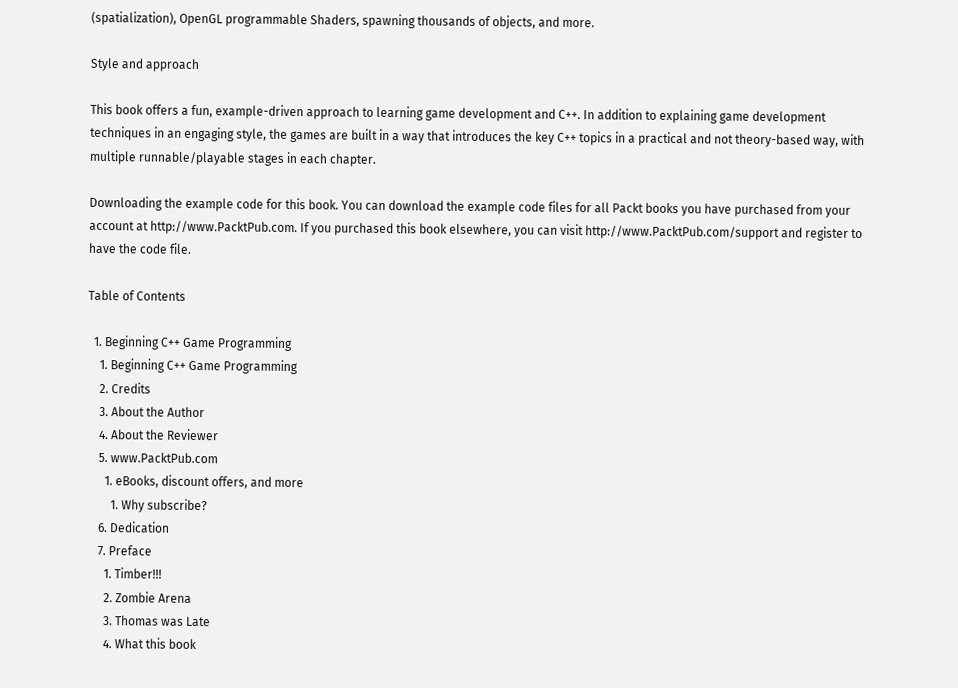(spatialization), OpenGL programmable Shaders, spawning thousands of objects, and more.

Style and approach

This book offers a fun, example-driven approach to learning game development and C++. In addition to explaining game development techniques in an engaging style, the games are built in a way that introduces the key C++ topics in a practical and not theory-based way, with multiple runnable/playable stages in each chapter.

Downloading the example code for this book. You can download the example code files for all Packt books you have purchased from your account at http://www.PacktPub.com. If you purchased this book elsewhere, you can visit http://www.PacktPub.com/support and register to have the code file.

Table of Contents

  1. Beginning C++ Game Programming
    1. Beginning C++ Game Programming
    2. Credits
    3. About the Author
    4. About the Reviewer
    5. www.PacktPub.com
      1. eBooks, discount offers, and more
        1. Why subscribe?
    6. Dedication
    7. Preface
      1. Timber!!!
      2. Zombie Arena
      3. Thomas was Late
      4. What this book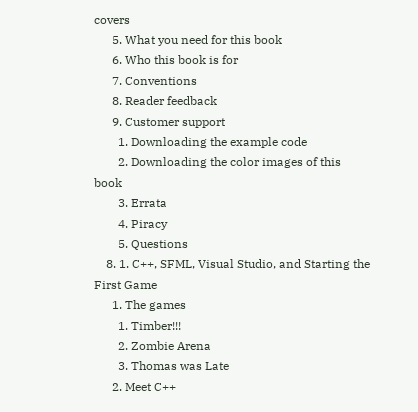covers
      5. What you need for this book
      6. Who this book is for
      7. Conventions
      8. Reader feedback
      9. Customer support
        1. Downloading the example code
        2. Downloading the color images of this book
        3. Errata
        4. Piracy
        5. Questions
    8. 1. C++, SFML, Visual Studio, and Starting the First Game
      1. The games
        1. Timber!!!
        2. Zombie Arena
        3. Thomas was Late
      2. Meet C++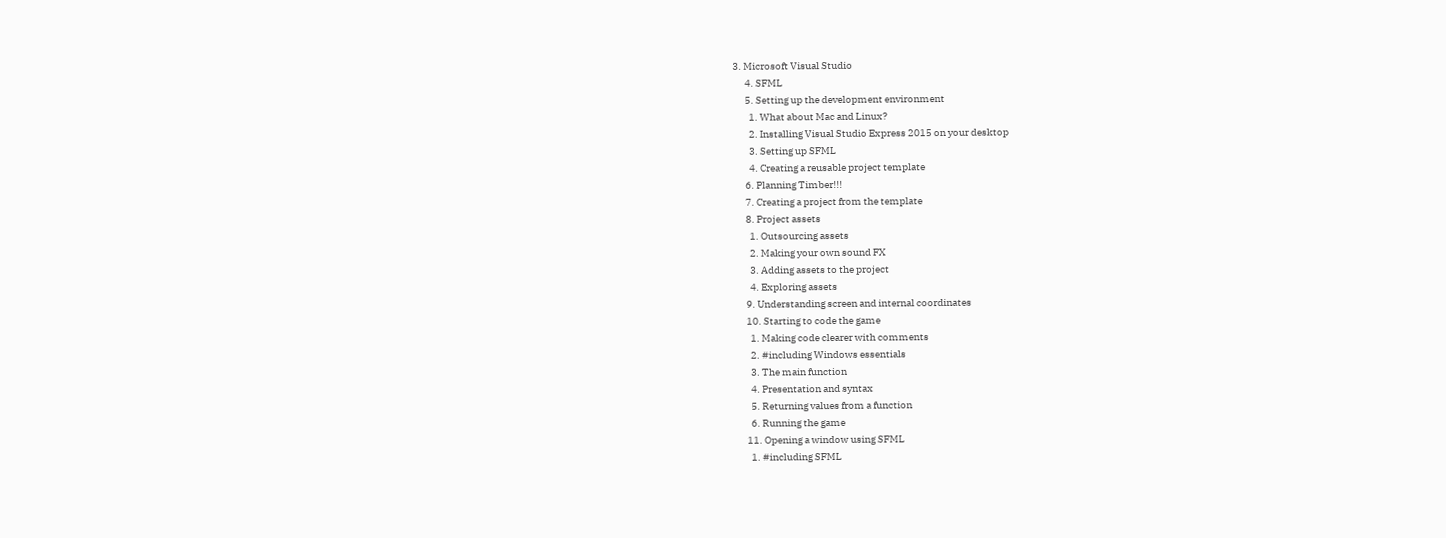3. Microsoft Visual Studio
      4. SFML
      5. Setting up the development environment
        1. What about Mac and Linux?
        2. Installing Visual Studio Express 2015 on your desktop
        3. Setting up SFML
        4. Creating a reusable project template
      6. Planning Timber!!!
      7. Creating a project from the template
      8. Project assets
        1. Outsourcing assets
        2. Making your own sound FX
        3. Adding assets to the project
        4. Exploring assets
      9. Understanding screen and internal coordinates
      10. Starting to code the game
        1. Making code clearer with comments
        2. #including Windows essentials
        3. The main function
        4. Presentation and syntax
        5. Returning values from a function
        6. Running the game
      11. Opening a window using SFML
        1. #including SFML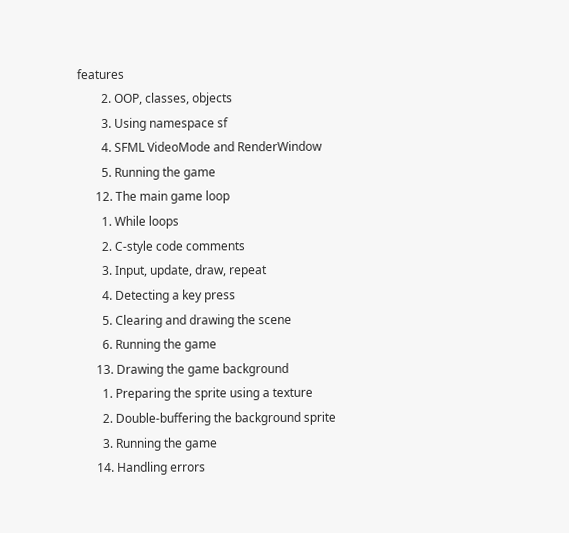features
        2. OOP, classes, objects
        3. Using namespace sf
        4. SFML VideoMode and RenderWindow
        5. Running the game
      12. The main game loop
        1. While loops
        2. C-style code comments
        3. Input, update, draw, repeat
        4. Detecting a key press
        5. Clearing and drawing the scene
        6. Running the game
      13. Drawing the game background
        1. Preparing the sprite using a texture
        2. Double-buffering the background sprite
        3. Running the game
      14. Handling errors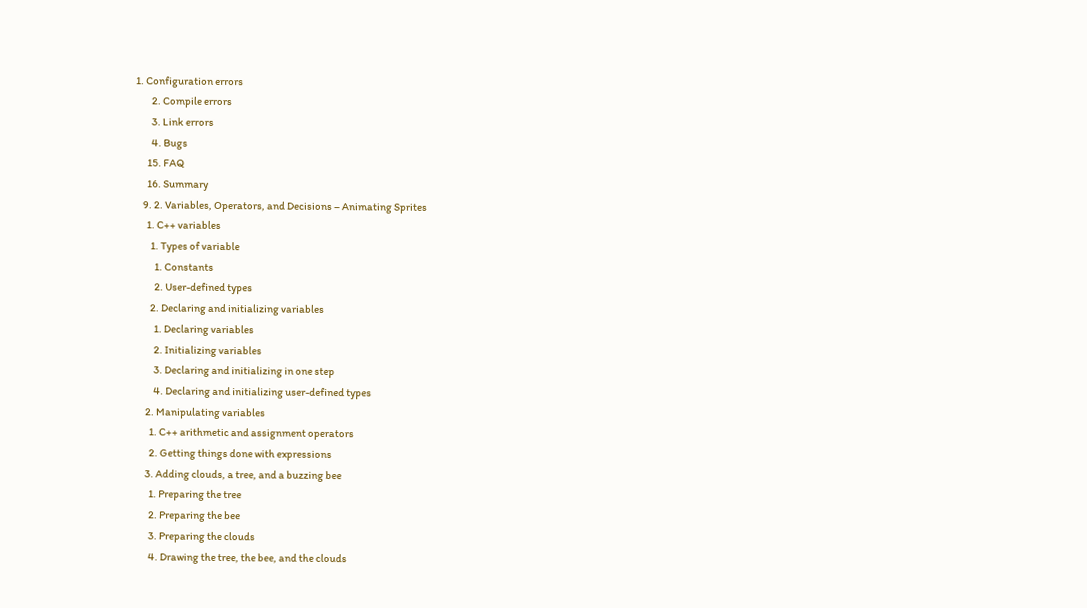1. Configuration errors
        2. Compile errors
        3. Link errors
        4. Bugs
      15. FAQ
      16. Summary
    9. 2. Variables, Operators, and Decisions – Animating Sprites
      1. C++ variables
        1. Types of variable
          1. Constants
          2. User-defined types
        2. Declaring and initializing variables
          1. Declaring variables
          2. Initializing variables
          3. Declaring and initializing in one step
          4. Declaring and initializing user-defined types
      2. Manipulating variables
        1. C++ arithmetic and assignment operators
        2. Getting things done with expressions
      3. Adding clouds, a tree, and a buzzing bee
        1. Preparing the tree
        2. Preparing the bee
        3. Preparing the clouds
        4. Drawing the tree, the bee, and the clouds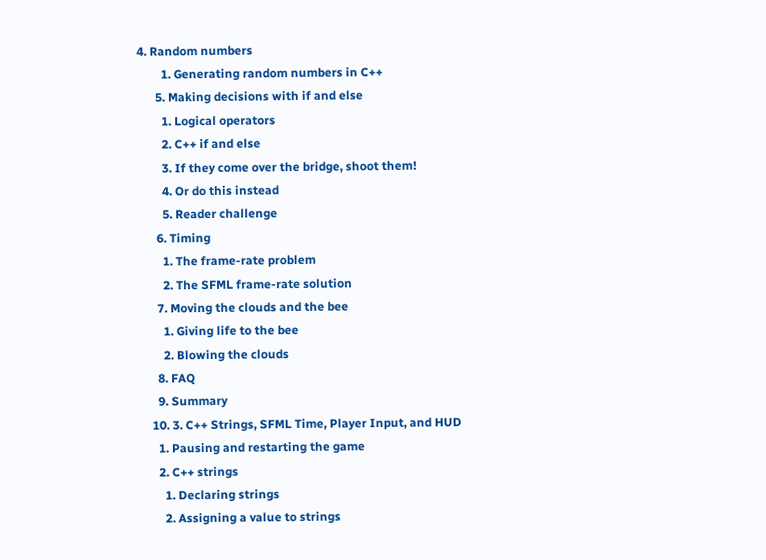4. Random numbers
        1. Generating random numbers in C++
      5. Making decisions with if and else
        1. Logical operators
        2. C++ if and else
        3. If they come over the bridge, shoot them!
        4. Or do this instead
        5. Reader challenge
      6. Timing
        1. The frame-rate problem
        2. The SFML frame-rate solution
      7. Moving the clouds and the bee
        1. Giving life to the bee
        2. Blowing the clouds
      8. FAQ
      9. Summary
    10. 3. C++ Strings, SFML Time, Player Input, and HUD
      1. Pausing and restarting the game
      2. C++ strings
        1. Declaring strings
        2. Assigning a value to strings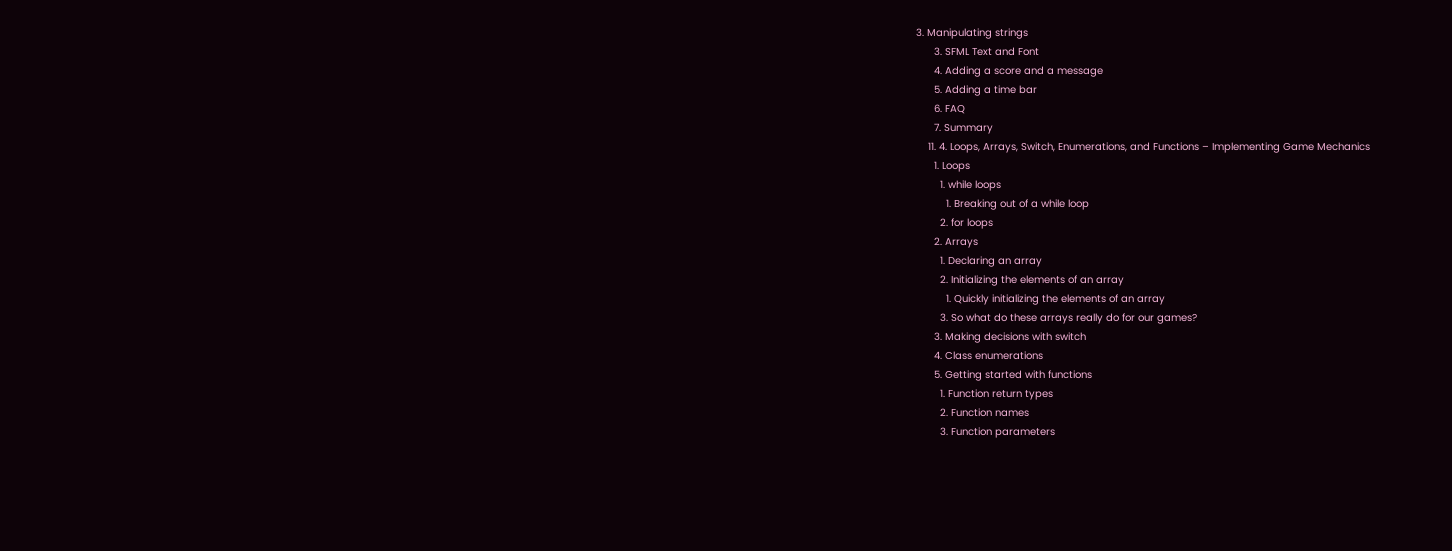3. Manipulating strings
      3. SFML Text and Font
      4. Adding a score and a message
      5. Adding a time bar
      6. FAQ
      7. Summary
    11. 4. Loops, Arrays, Switch, Enumerations, and Functions – Implementing Game Mechanics
      1. Loops
        1. while loops
          1. Breaking out of a while loop
        2. for loops
      2. Arrays
        1. Declaring an array
        2. Initializing the elements of an array
          1. Quickly initializing the elements of an array
        3. So what do these arrays really do for our games?
      3. Making decisions with switch
      4. Class enumerations
      5. Getting started with functions
        1. Function return types
        2. Function names
        3. Function parameters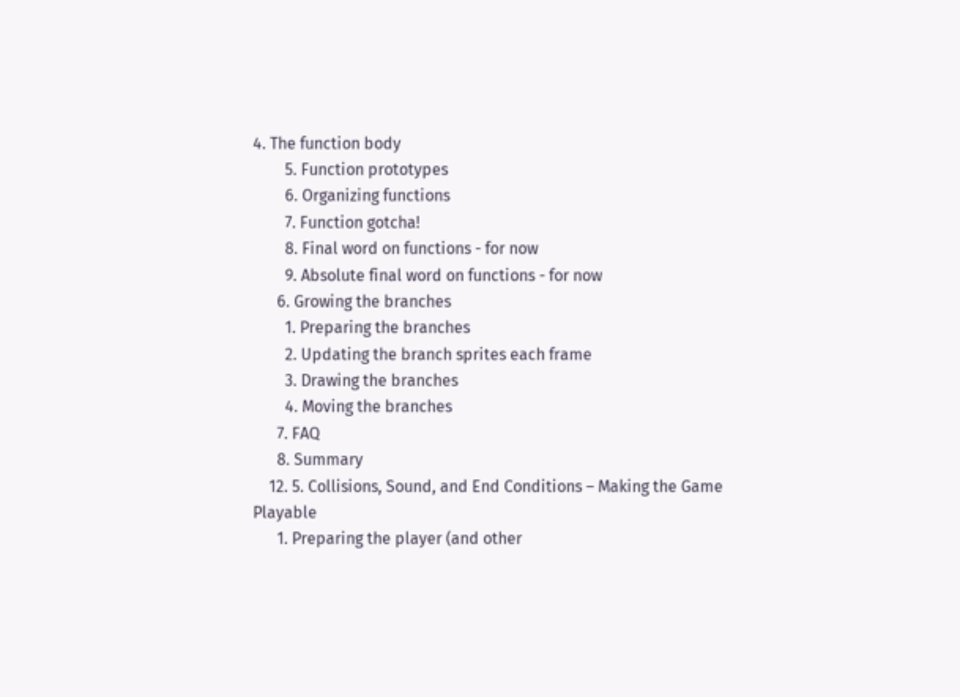4. The function body
        5. Function prototypes
        6. Organizing functions
        7. Function gotcha!
        8. Final word on functions - for now
        9. Absolute final word on functions - for now
      6. Growing the branches
        1. Preparing the branches
        2. Updating the branch sprites each frame
        3. Drawing the branches
        4. Moving the branches
      7. FAQ
      8. Summary
    12. 5. Collisions, Sound, and End Conditions – Making the Game Playable
      1. Preparing the player (and other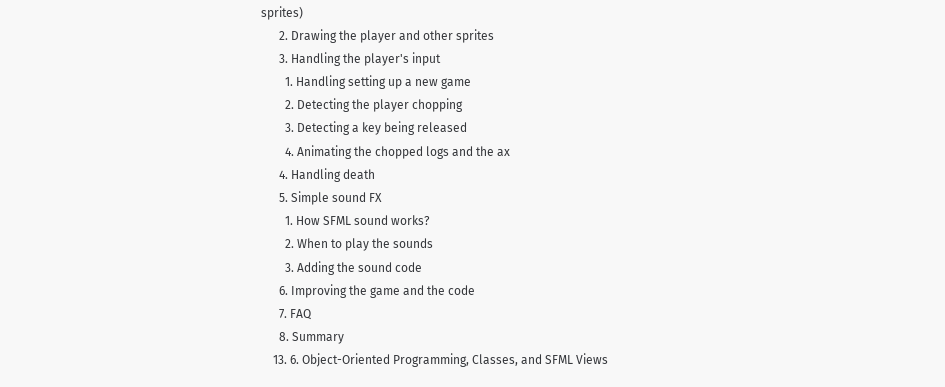sprites)
      2. Drawing the player and other sprites
      3. Handling the player's input
        1. Handling setting up a new game
        2. Detecting the player chopping
        3. Detecting a key being released
        4. Animating the chopped logs and the ax
      4. Handling death
      5. Simple sound FX
        1. How SFML sound works?
        2. When to play the sounds
        3. Adding the sound code
      6. Improving the game and the code
      7. FAQ
      8. Summary
    13. 6. Object-Oriented Programming, Classes, and SFML Views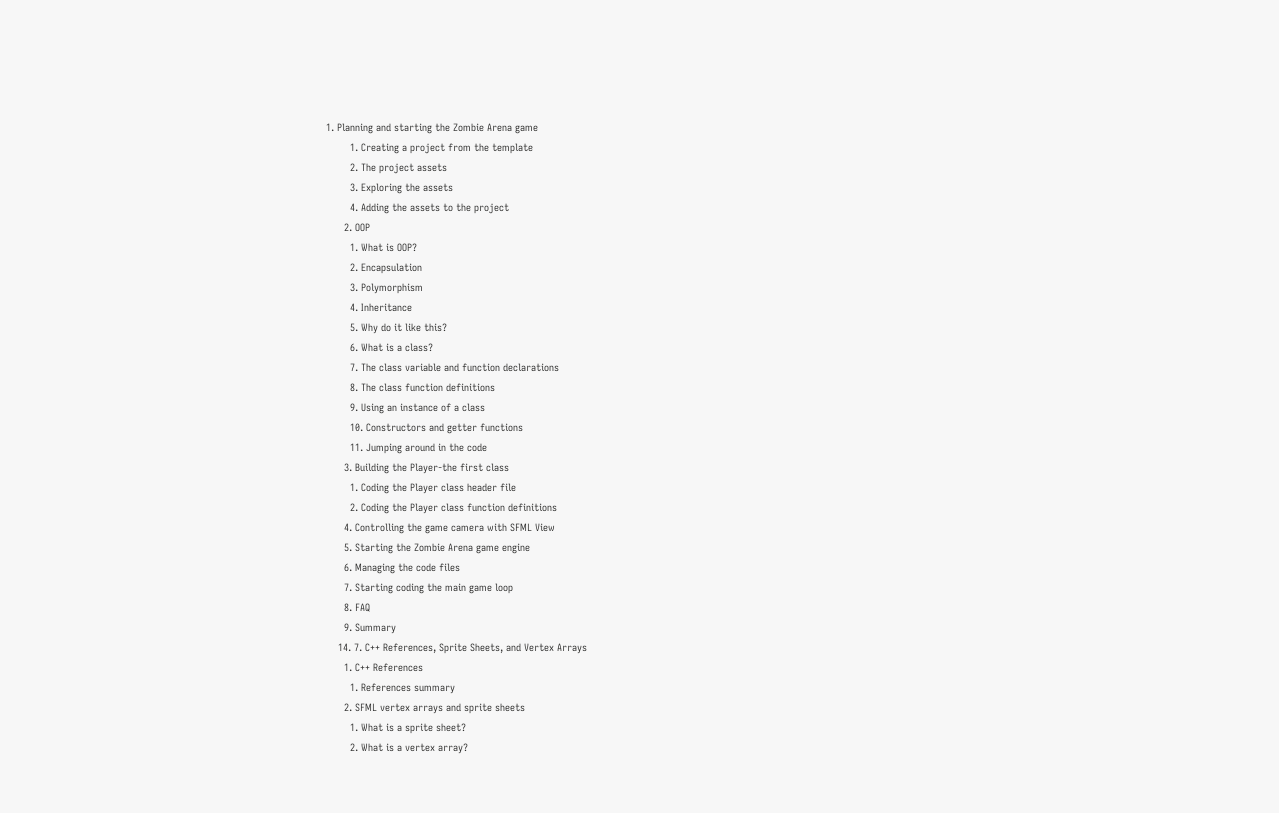1. Planning and starting the Zombie Arena game
        1. Creating a project from the template
        2. The project assets
        3. Exploring the assets
        4. Adding the assets to the project
      2. OOP
        1. What is OOP?
        2. Encapsulation
        3. Polymorphism
        4. Inheritance
        5. Why do it like this?
        6. What is a class?
        7. The class variable and function declarations
        8. The class function definitions
        9. Using an instance of a class
        10. Constructors and getter functions
        11. Jumping around in the code
      3. Building the Player-the first class
        1. Coding the Player class header file
        2. Coding the Player class function definitions
      4. Controlling the game camera with SFML View
      5. Starting the Zombie Arena game engine
      6. Managing the code files
      7. Starting coding the main game loop
      8. FAQ
      9. Summary
    14. 7. C++ References, Sprite Sheets, and Vertex Arrays
      1. C++ References
        1. References summary
      2. SFML vertex arrays and sprite sheets
        1. What is a sprite sheet?
        2. What is a vertex array?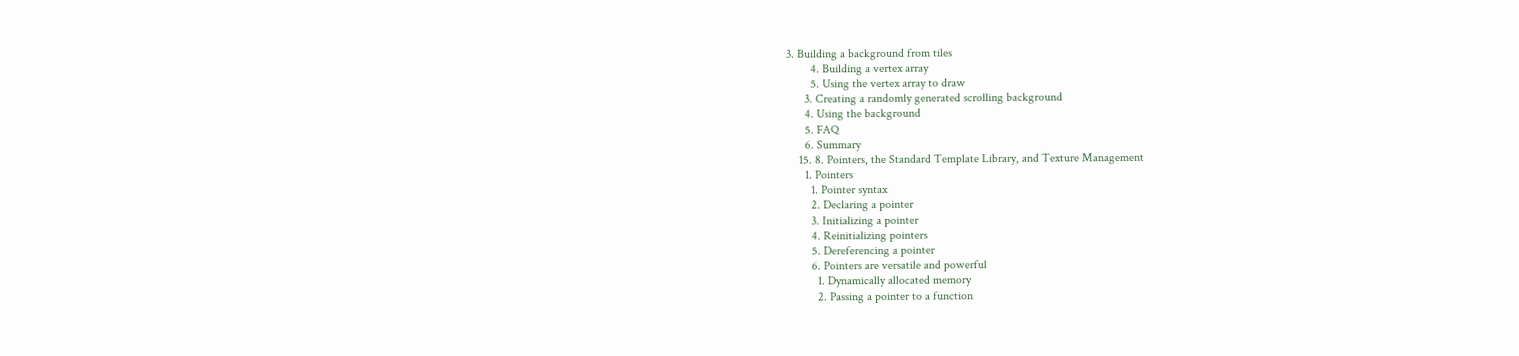3. Building a background from tiles
        4. Building a vertex array
        5. Using the vertex array to draw
      3. Creating a randomly generated scrolling background
      4. Using the background
      5. FAQ
      6. Summary
    15. 8. Pointers, the Standard Template Library, and Texture Management
      1. Pointers
        1. Pointer syntax
        2. Declaring a pointer
        3. Initializing a pointer
        4. Reinitializing pointers
        5. Dereferencing a pointer
        6. Pointers are versatile and powerful
          1. Dynamically allocated memory
          2. Passing a pointer to a function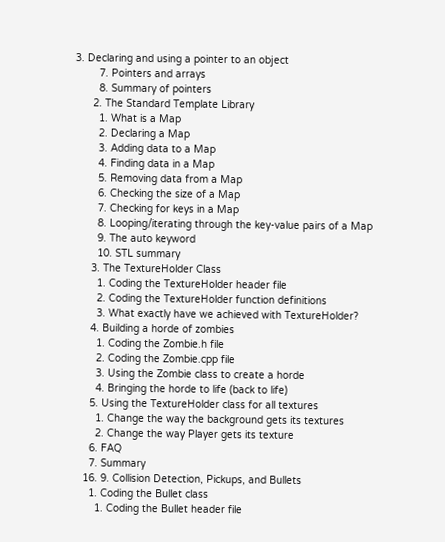3. Declaring and using a pointer to an object
        7. Pointers and arrays
        8. Summary of pointers
      2. The Standard Template Library
        1. What is a Map
        2. Declaring a Map
        3. Adding data to a Map
        4. Finding data in a Map
        5. Removing data from a Map
        6. Checking the size of a Map
        7. Checking for keys in a Map
        8. Looping/iterating through the key-value pairs of a Map
        9. The auto keyword
        10. STL summary
      3. The TextureHolder Class
        1. Coding the TextureHolder header file
        2. Coding the TextureHolder function definitions
        3. What exactly have we achieved with TextureHolder?
      4. Building a horde of zombies
        1. Coding the Zombie.h file
        2. Coding the Zombie.cpp file
        3. Using the Zombie class to create a horde
        4. Bringing the horde to life (back to life)
      5. Using the TextureHolder class for all textures
        1. Change the way the background gets its textures
        2. Change the way Player gets its texture
      6. FAQ
      7. Summary
    16. 9. Collision Detection, Pickups, and Bullets
      1. Coding the Bullet class
        1. Coding the Bullet header file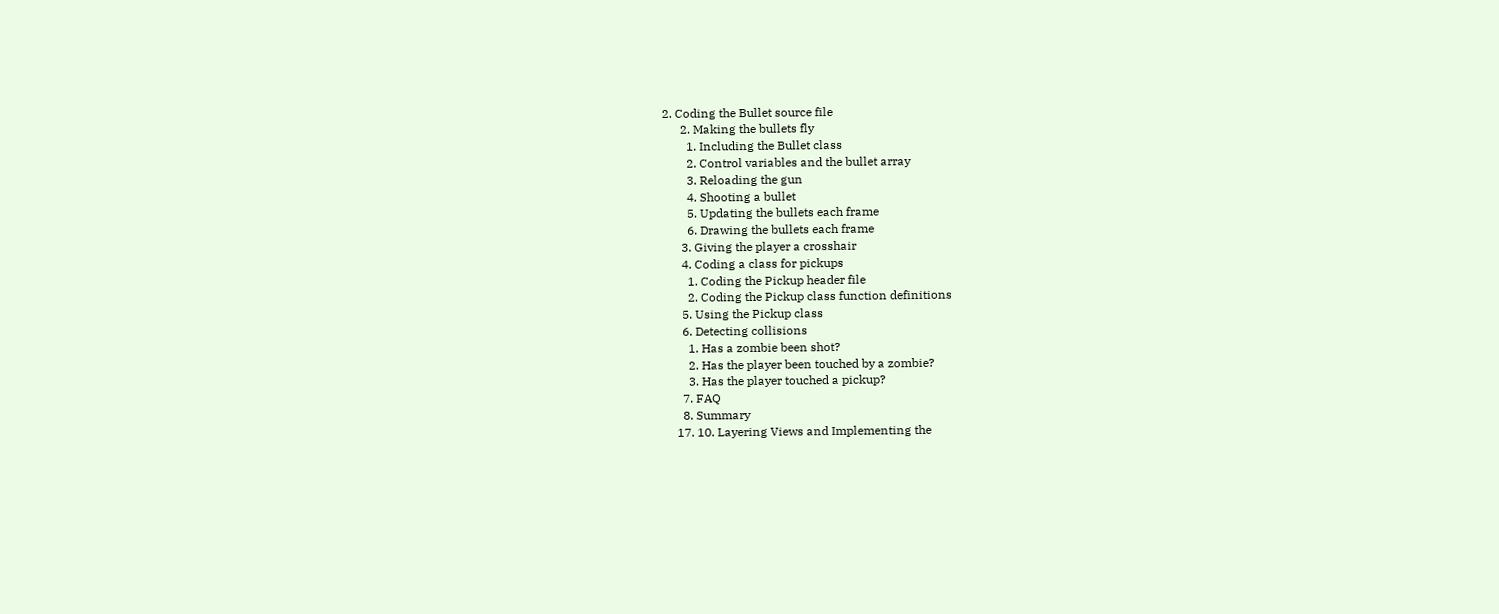2. Coding the Bullet source file
      2. Making the bullets fly
        1. Including the Bullet class
        2. Control variables and the bullet array
        3. Reloading the gun
        4. Shooting a bullet
        5. Updating the bullets each frame
        6. Drawing the bullets each frame
      3. Giving the player a crosshair
      4. Coding a class for pickups
        1. Coding the Pickup header file
        2. Coding the Pickup class function definitions
      5. Using the Pickup class
      6. Detecting collisions
        1. Has a zombie been shot?
        2. Has the player been touched by a zombie?
        3. Has the player touched a pickup?
      7. FAQ
      8. Summary
    17. 10. Layering Views and Implementing the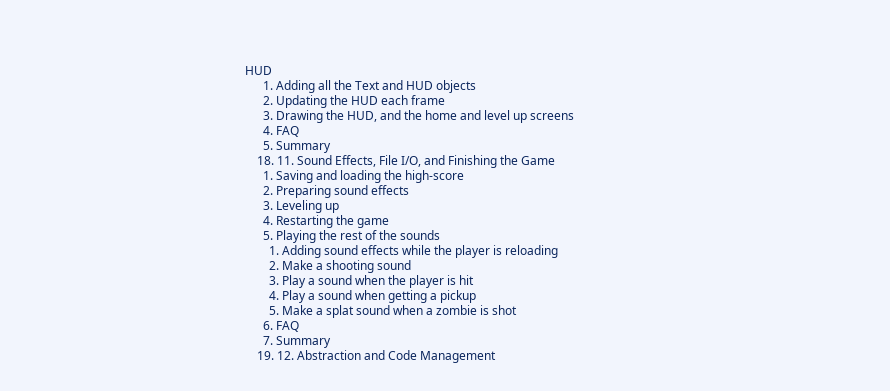HUD
      1. Adding all the Text and HUD objects
      2. Updating the HUD each frame
      3. Drawing the HUD, and the home and level up screens
      4. FAQ
      5. Summary
    18. 11. Sound Effects, File I/O, and Finishing the Game
      1. Saving and loading the high-score
      2. Preparing sound effects
      3. Leveling up
      4. Restarting the game
      5. Playing the rest of the sounds
        1. Adding sound effects while the player is reloading
        2. Make a shooting sound
        3. Play a sound when the player is hit
        4. Play a sound when getting a pickup
        5. Make a splat sound when a zombie is shot
      6. FAQ
      7. Summary
    19. 12. Abstraction and Code Management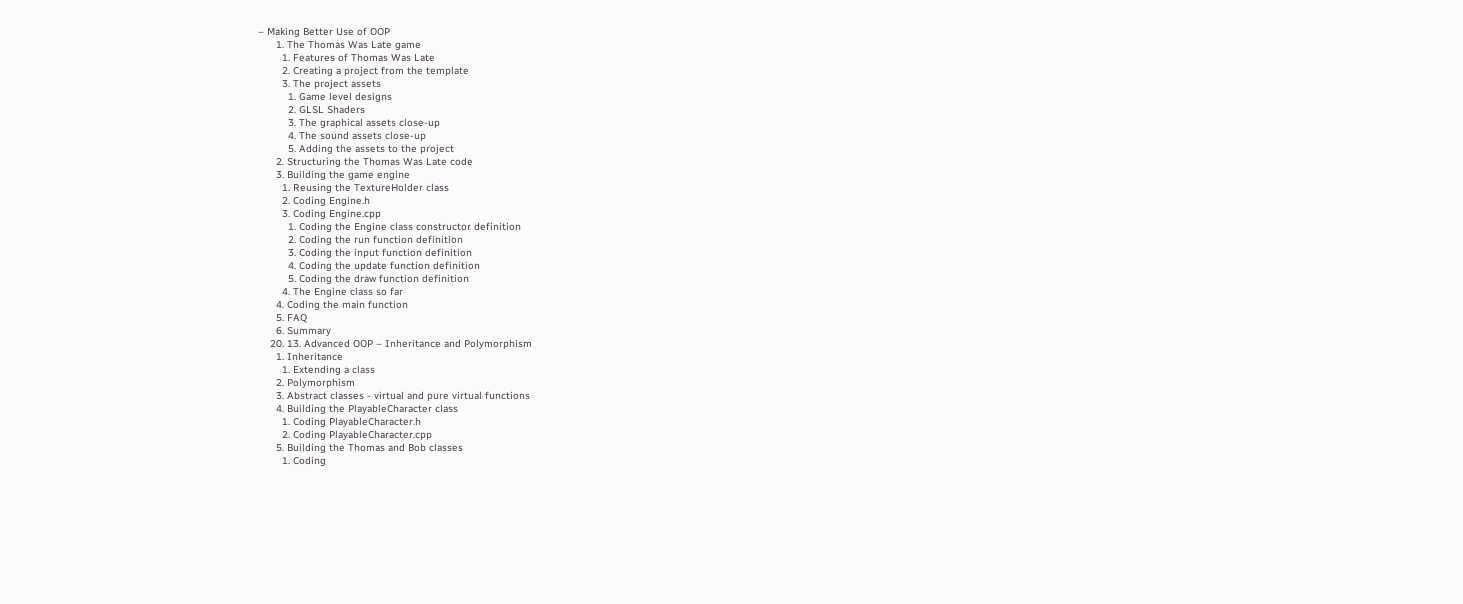– Making Better Use of OOP
      1. The Thomas Was Late game
        1. Features of Thomas Was Late
        2. Creating a project from the template
        3. The project assets
          1. Game level designs
          2. GLSL Shaders
          3. The graphical assets close-up
          4. The sound assets close-up
          5. Adding the assets to the project
      2. Structuring the Thomas Was Late code
      3. Building the game engine
        1. Reusing the TextureHolder class
        2. Coding Engine.h
        3. Coding Engine.cpp
          1. Coding the Engine class constructor definition
          2. Coding the run function definition
          3. Coding the input function definition
          4. Coding the update function definition
          5. Coding the draw function definition
        4. The Engine class so far
      4. Coding the main function
      5. FAQ
      6. Summary
    20. 13. Advanced OOP – Inheritance and Polymorphism
      1. Inheritance
        1. Extending a class
      2. Polymorphism
      3. Abstract classes - virtual and pure virtual functions
      4. Building the PlayableCharacter class
        1. Coding PlayableCharacter.h
        2. Coding PlayableCharacter.cpp
      5. Building the Thomas and Bob classes
        1. Coding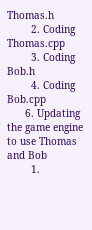Thomas.h
        2. Coding Thomas.cpp
        3. Coding Bob.h
        4. Coding Bob.cpp
      6. Updating the game engine to use Thomas and Bob
        1.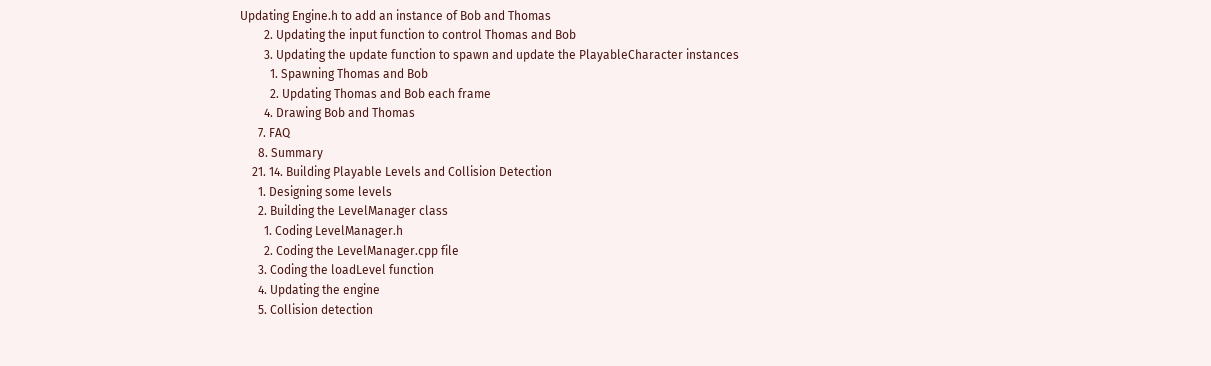Updating Engine.h to add an instance of Bob and Thomas
        2. Updating the input function to control Thomas and Bob
        3. Updating the update function to spawn and update the PlayableCharacter instances
          1. Spawning Thomas and Bob
          2. Updating Thomas and Bob each frame
        4. Drawing Bob and Thomas
      7. FAQ
      8. Summary
    21. 14. Building Playable Levels and Collision Detection
      1. Designing some levels
      2. Building the LevelManager class
        1. Coding LevelManager.h
        2. Coding the LevelManager.cpp file
      3. Coding the loadLevel function
      4. Updating the engine
      5. Collision detection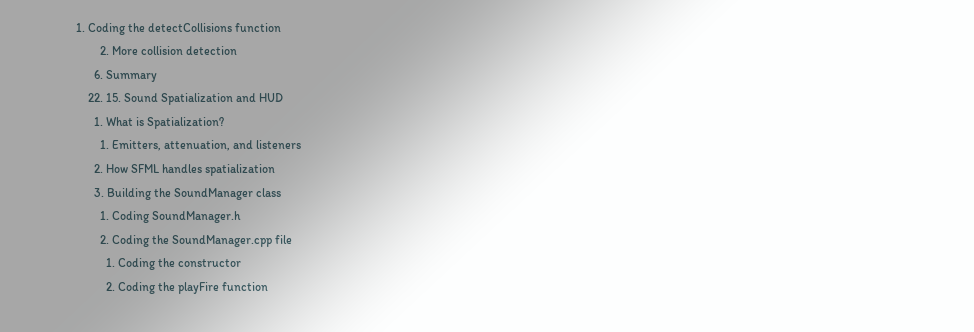1. Coding the detectCollisions function
        2. More collision detection
      6. Summary
    22. 15. Sound Spatialization and HUD
      1. What is Spatialization?
        1. Emitters, attenuation, and listeners
      2. How SFML handles spatialization
      3. Building the SoundManager class
        1. Coding SoundManager.h
        2. Coding the SoundManager.cpp file
          1. Coding the constructor
          2. Coding the playFire function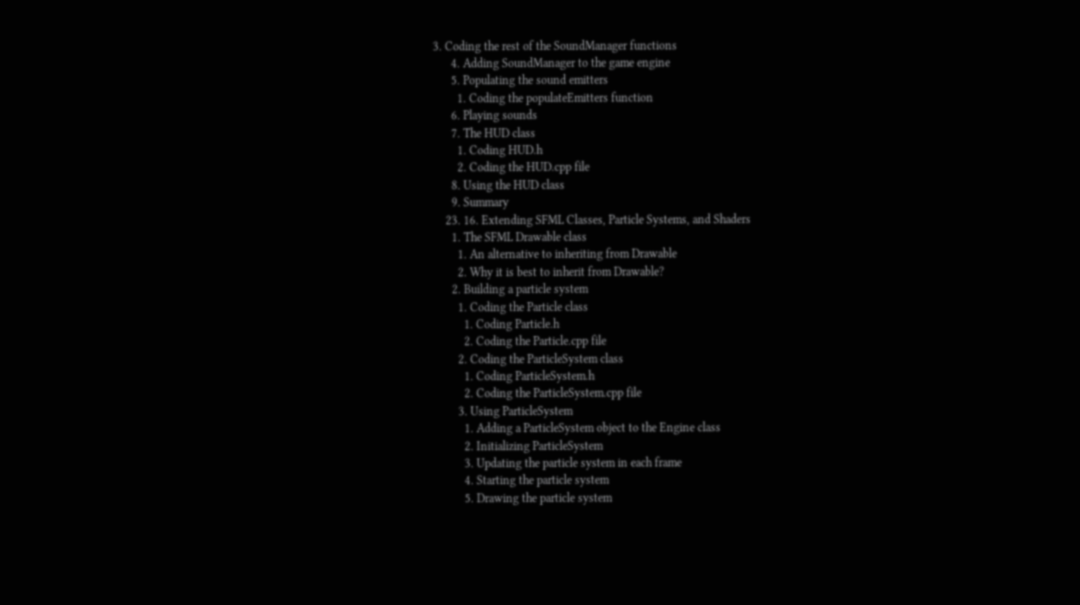3. Coding the rest of the SoundManager functions
      4. Adding SoundManager to the game engine
      5. Populating the sound emitters
        1. Coding the populateEmitters function
      6. Playing sounds
      7. The HUD class
        1. Coding HUD.h
        2. Coding the HUD.cpp file
      8. Using the HUD class
      9. Summary
    23. 16. Extending SFML Classes, Particle Systems, and Shaders
      1. The SFML Drawable class
        1. An alternative to inheriting from Drawable
        2. Why it is best to inherit from Drawable?
      2. Building a particle system
        1. Coding the Particle class
          1. Coding Particle.h
          2. Coding the Particle.cpp file
        2. Coding the ParticleSystem class
          1. Coding ParticleSystem.h
          2. Coding the ParticleSystem.cpp file
        3. Using ParticleSystem
          1. Adding a ParticleSystem object to the Engine class
          2. Initializing ParticleSystem
          3. Updating the particle system in each frame
          4. Starting the particle system
          5. Drawing the particle system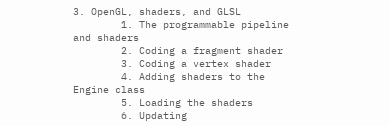3. OpenGL, shaders, and GLSL
        1. The programmable pipeline and shaders
        2. Coding a fragment shader
        3. Coding a vertex shader
        4. Adding shaders to the Engine class
        5. Loading the shaders
        6. Updating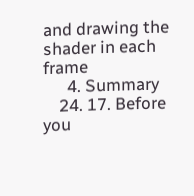and drawing the shader in each frame
      4. Summary
    24. 17. Before you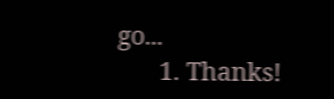go...
      1. Thanks!